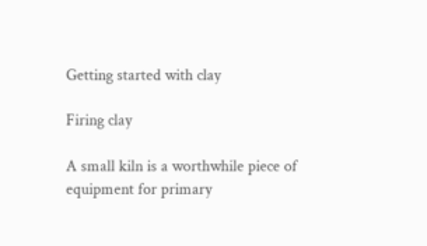Getting started with clay

Firing clay

A small kiln is a worthwhile piece of equipment for primary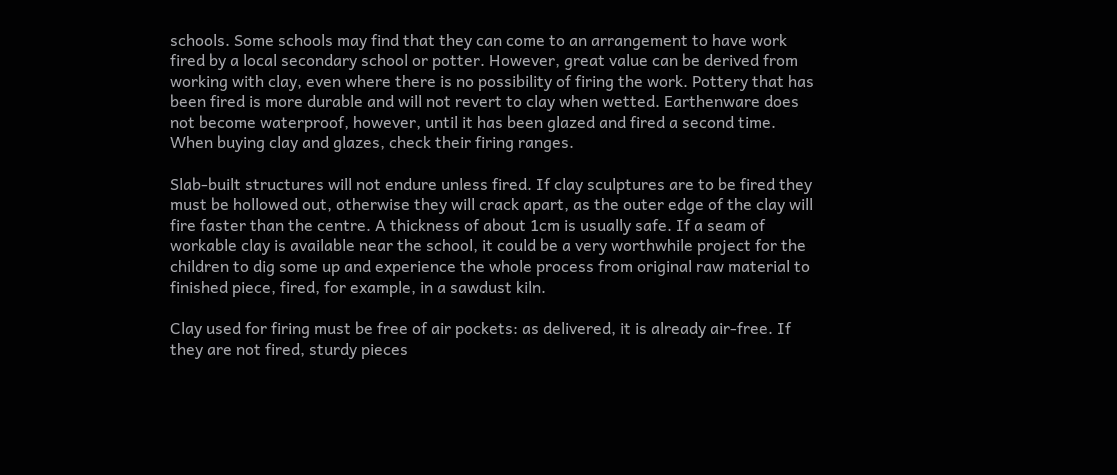schools. Some schools may find that they can come to an arrangement to have work fired by a local secondary school or potter. However, great value can be derived from working with clay, even where there is no possibility of firing the work. Pottery that has been fired is more durable and will not revert to clay when wetted. Earthenware does not become waterproof, however, until it has been glazed and fired a second time. When buying clay and glazes, check their firing ranges.

Slab-built structures will not endure unless fired. If clay sculptures are to be fired they must be hollowed out, otherwise they will crack apart, as the outer edge of the clay will fire faster than the centre. A thickness of about 1cm is usually safe. If a seam of workable clay is available near the school, it could be a very worthwhile project for the children to dig some up and experience the whole process from original raw material to finished piece, fired, for example, in a sawdust kiln.

Clay used for firing must be free of air pockets: as delivered, it is already air-free. If they are not fired, sturdy pieces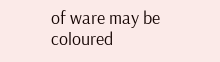of ware may be coloured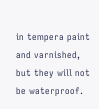in tempera paint and varnished, but they will not be waterproof.